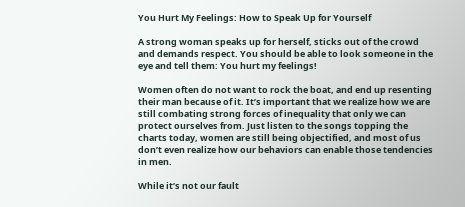You Hurt My Feelings: How to Speak Up for Yourself

A strong woman speaks up for herself, sticks out of the crowd and demands respect. You should be able to look someone in the eye and tell them: You hurt my feelings!

Women often do not want to rock the boat, and end up resenting their man because of it. It’s important that we realize how we are still combating strong forces of inequality that only we can protect ourselves from. Just listen to the songs topping the charts today, women are still being objectified, and most of us don’t even realize how our behaviors can enable those tendencies in men.

While it’s not our fault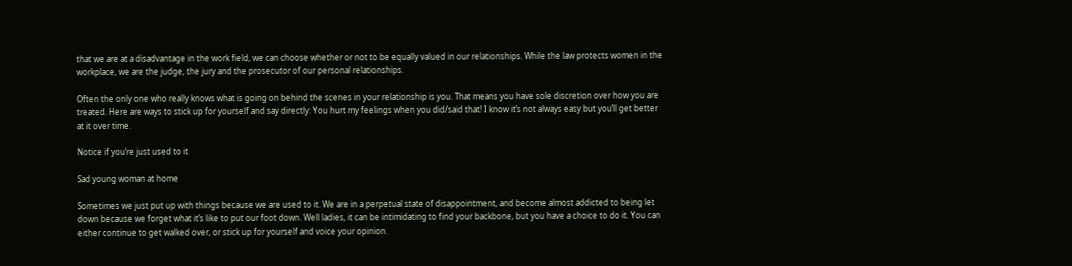that we are at a disadvantage in the work field, we can choose whether or not to be equally valued in our relationships. While the law protects women in the workplace, we are the judge, the jury and the prosecutor of our personal relationships.

Often the only one who really knows what is going on behind the scenes in your relationship is you. That means you have sole discretion over how you are treated. Here are ways to stick up for yourself and say directly: You hurt my feelings when you did/said that! I know it’s not always easy but you’ll get better at it over time.

Notice if you’re just used to it

Sad young woman at home

Sometimes we just put up with things because we are used to it. We are in a perpetual state of disappointment, and become almost addicted to being let down because we forget what it’s like to put our foot down. Well ladies, it can be intimidating to find your backbone, but you have a choice to do it. You can either continue to get walked over, or stick up for yourself and voice your opinion.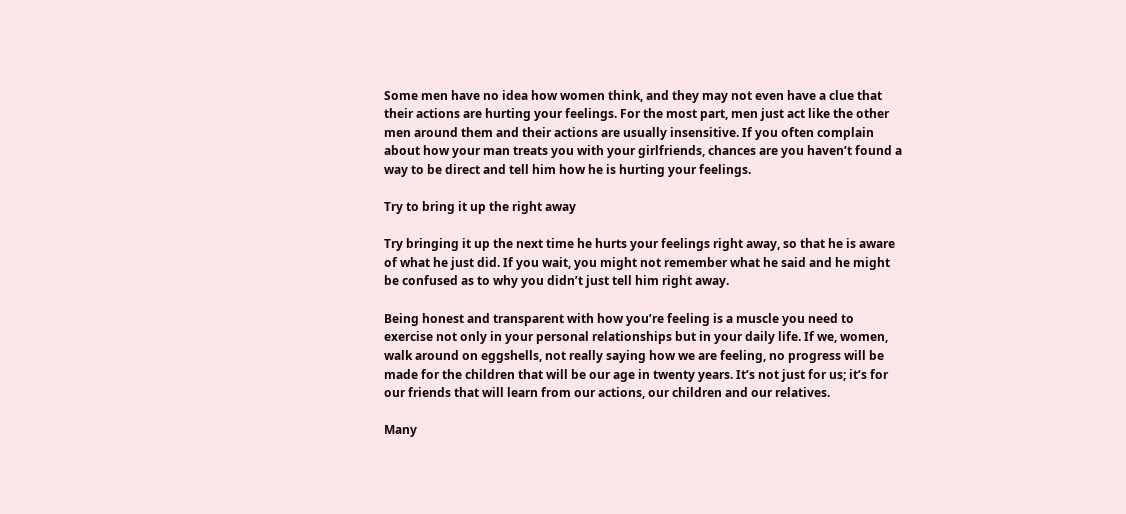Some men have no idea how women think, and they may not even have a clue that their actions are hurting your feelings. For the most part, men just act like the other men around them and their actions are usually insensitive. If you often complain about how your man treats you with your girlfriends, chances are you haven’t found a way to be direct and tell him how he is hurting your feelings.

Try to bring it up the right away

Try bringing it up the next time he hurts your feelings right away, so that he is aware of what he just did. If you wait, you might not remember what he said and he might be confused as to why you didn’t just tell him right away.

Being honest and transparent with how you’re feeling is a muscle you need to exercise not only in your personal relationships but in your daily life. If we, women, walk around on eggshells, not really saying how we are feeling, no progress will be made for the children that will be our age in twenty years. It’s not just for us; it’s for our friends that will learn from our actions, our children and our relatives.

Many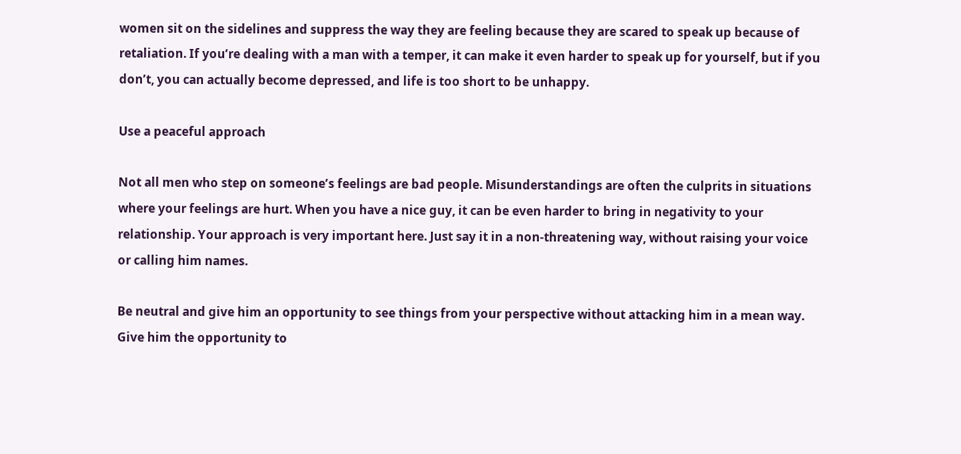women sit on the sidelines and suppress the way they are feeling because they are scared to speak up because of retaliation. If you’re dealing with a man with a temper, it can make it even harder to speak up for yourself, but if you don’t, you can actually become depressed, and life is too short to be unhappy.

Use a peaceful approach

Not all men who step on someone’s feelings are bad people. Misunderstandings are often the culprits in situations where your feelings are hurt. When you have a nice guy, it can be even harder to bring in negativity to your relationship. Your approach is very important here. Just say it in a non-threatening way, without raising your voice or calling him names.

Be neutral and give him an opportunity to see things from your perspective without attacking him in a mean way. Give him the opportunity to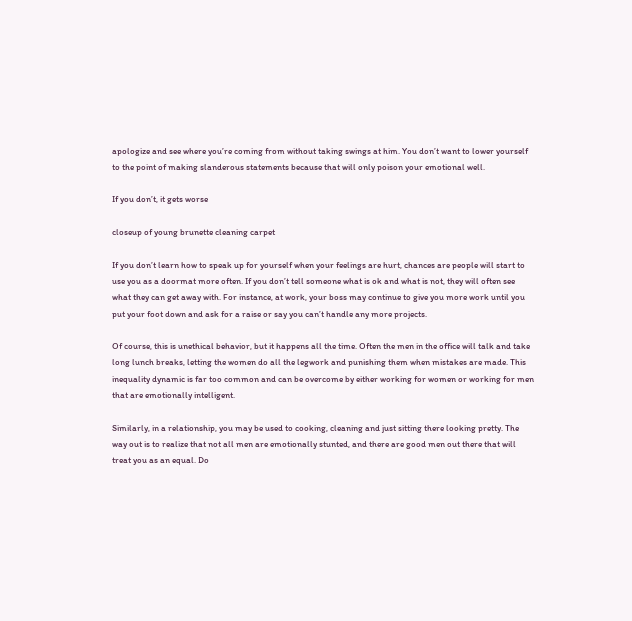apologize and see where you’re coming from without taking swings at him. You don’t want to lower yourself to the point of making slanderous statements because that will only poison your emotional well.

If you don’t, it gets worse

closeup of young brunette cleaning carpet

If you don’t learn how to speak up for yourself when your feelings are hurt, chances are people will start to use you as a doormat more often. If you don’t tell someone what is ok and what is not, they will often see what they can get away with. For instance, at work, your boss may continue to give you more work until you put your foot down and ask for a raise or say you can’t handle any more projects.

Of course, this is unethical behavior, but it happens all the time. Often the men in the office will talk and take long lunch breaks, letting the women do all the legwork and punishing them when mistakes are made. This inequality dynamic is far too common and can be overcome by either working for women or working for men that are emotionally intelligent.

Similarly, in a relationship, you may be used to cooking, cleaning and just sitting there looking pretty. The way out is to realize that not all men are emotionally stunted, and there are good men out there that will treat you as an equal. Do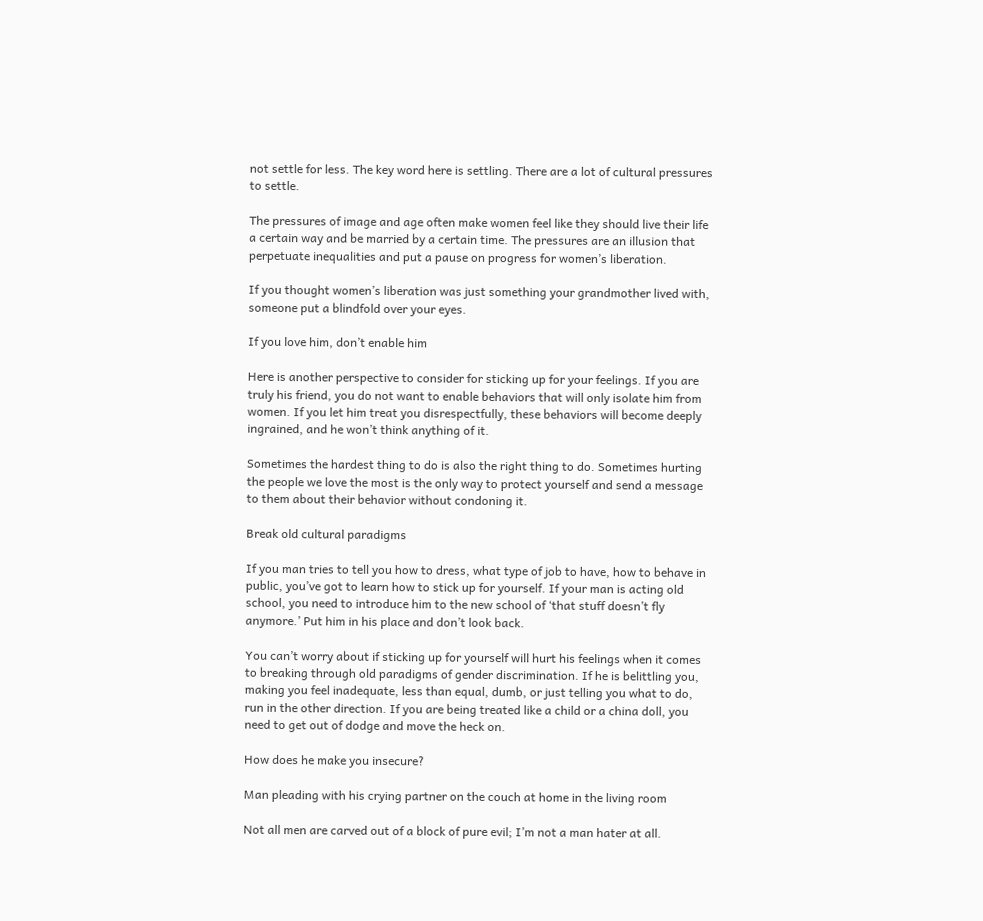not settle for less. The key word here is settling. There are a lot of cultural pressures to settle.

The pressures of image and age often make women feel like they should live their life a certain way and be married by a certain time. The pressures are an illusion that perpetuate inequalities and put a pause on progress for women’s liberation.

If you thought women’s liberation was just something your grandmother lived with, someone put a blindfold over your eyes.

If you love him, don’t enable him

Here is another perspective to consider for sticking up for your feelings. If you are truly his friend, you do not want to enable behaviors that will only isolate him from women. If you let him treat you disrespectfully, these behaviors will become deeply ingrained, and he won’t think anything of it.

Sometimes the hardest thing to do is also the right thing to do. Sometimes hurting the people we love the most is the only way to protect yourself and send a message to them about their behavior without condoning it.

Break old cultural paradigms

If you man tries to tell you how to dress, what type of job to have, how to behave in public, you’ve got to learn how to stick up for yourself. If your man is acting old school, you need to introduce him to the new school of ‘that stuff doesn’t fly anymore.’ Put him in his place and don’t look back.

You can’t worry about if sticking up for yourself will hurt his feelings when it comes to breaking through old paradigms of gender discrimination. If he is belittling you, making you feel inadequate, less than equal, dumb, or just telling you what to do, run in the other direction. If you are being treated like a child or a china doll, you need to get out of dodge and move the heck on.

How does he make you insecure?

Man pleading with his crying partner on the couch at home in the living room

Not all men are carved out of a block of pure evil; I’m not a man hater at all.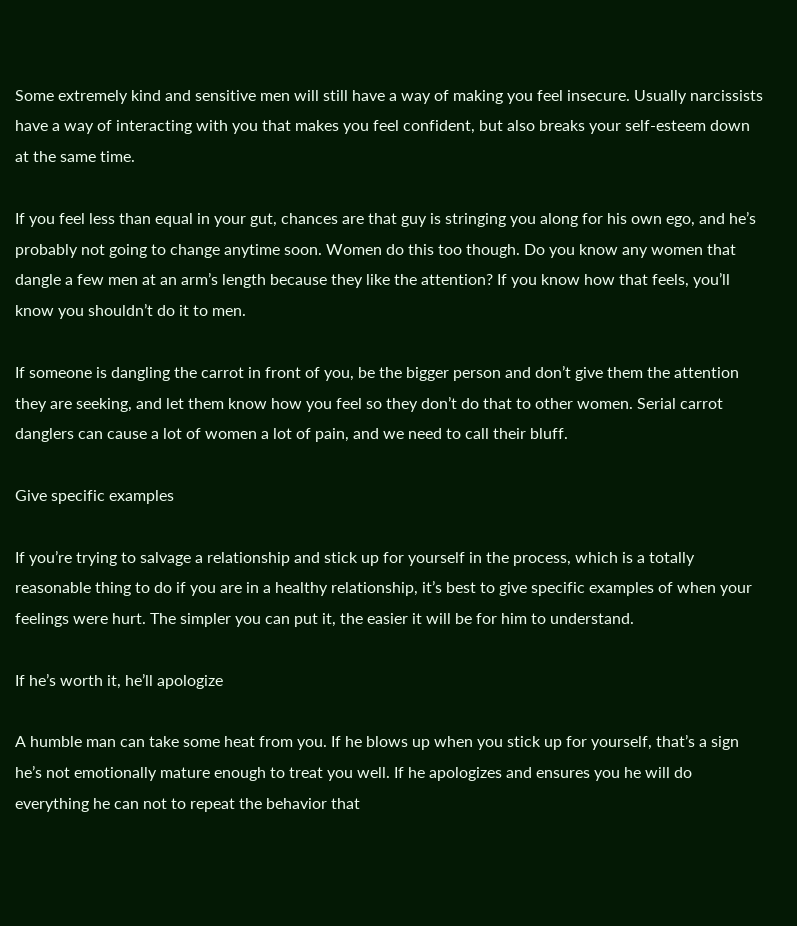Some extremely kind and sensitive men will still have a way of making you feel insecure. Usually narcissists have a way of interacting with you that makes you feel confident, but also breaks your self-esteem down at the same time.

If you feel less than equal in your gut, chances are that guy is stringing you along for his own ego, and he’s probably not going to change anytime soon. Women do this too though. Do you know any women that dangle a few men at an arm’s length because they like the attention? If you know how that feels, you’ll know you shouldn’t do it to men.

If someone is dangling the carrot in front of you, be the bigger person and don’t give them the attention they are seeking, and let them know how you feel so they don’t do that to other women. Serial carrot danglers can cause a lot of women a lot of pain, and we need to call their bluff.

Give specific examples

If you’re trying to salvage a relationship and stick up for yourself in the process, which is a totally reasonable thing to do if you are in a healthy relationship, it’s best to give specific examples of when your feelings were hurt. The simpler you can put it, the easier it will be for him to understand.

If he’s worth it, he’ll apologize

A humble man can take some heat from you. If he blows up when you stick up for yourself, that’s a sign he’s not emotionally mature enough to treat you well. If he apologizes and ensures you he will do everything he can not to repeat the behavior that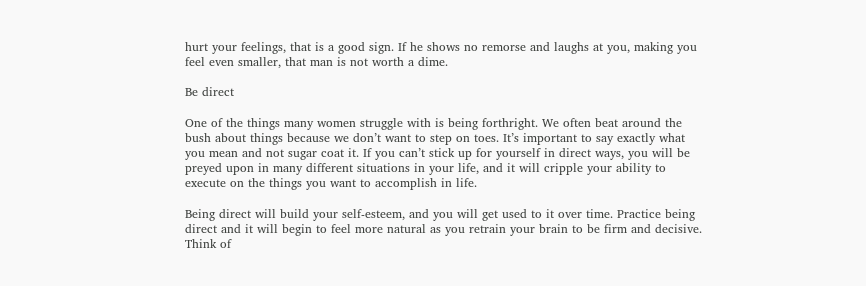hurt your feelings, that is a good sign. If he shows no remorse and laughs at you, making you feel even smaller, that man is not worth a dime.

Be direct

One of the things many women struggle with is being forthright. We often beat around the bush about things because we don’t want to step on toes. It’s important to say exactly what you mean and not sugar coat it. If you can’t stick up for yourself in direct ways, you will be preyed upon in many different situations in your life, and it will cripple your ability to execute on the things you want to accomplish in life.

Being direct will build your self-esteem, and you will get used to it over time. Practice being direct and it will begin to feel more natural as you retrain your brain to be firm and decisive. Think of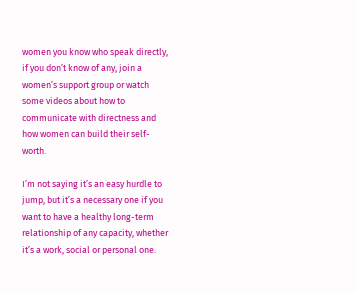women you know who speak directly, if you don’t know of any, join a women’s support group or watch some videos about how to communicate with directness and how women can build their self-worth.

I’m not saying it’s an easy hurdle to jump, but it’s a necessary one if you want to have a healthy long-term relationship of any capacity, whether it’s a work, social or personal one.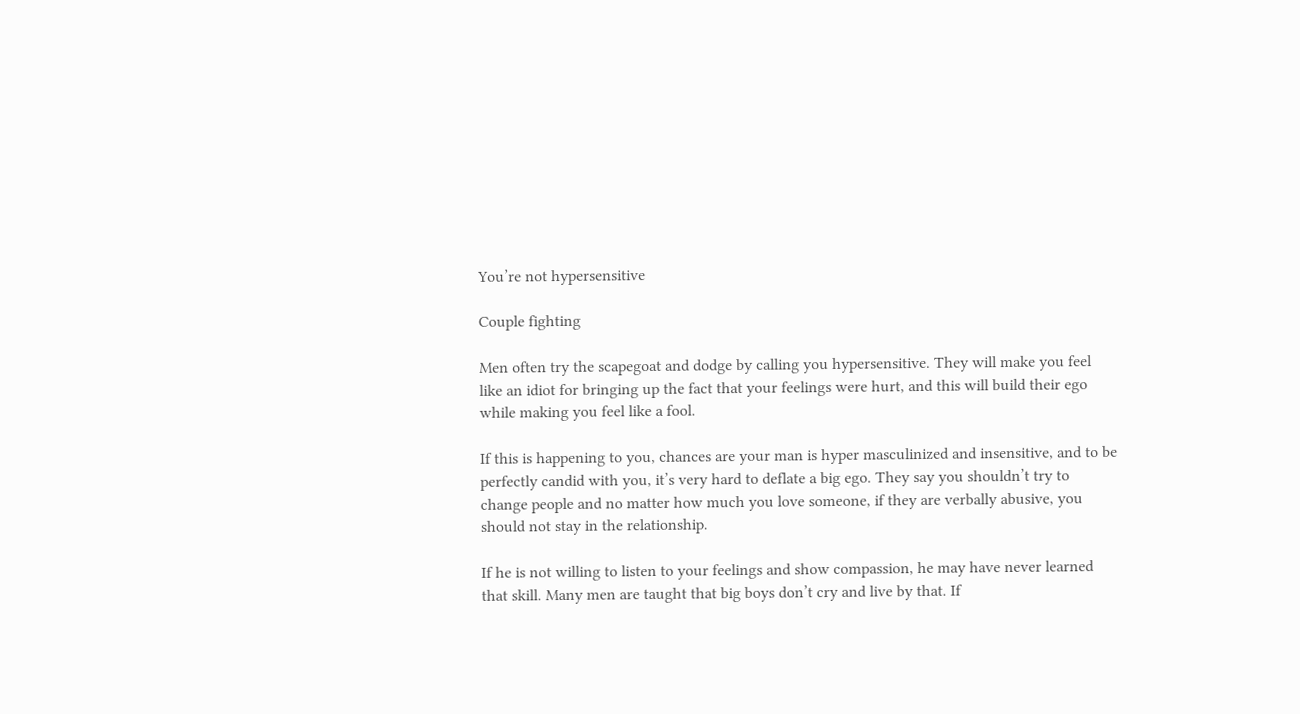You’re not hypersensitive

Couple fighting

Men often try the scapegoat and dodge by calling you hypersensitive. They will make you feel like an idiot for bringing up the fact that your feelings were hurt, and this will build their ego while making you feel like a fool.

If this is happening to you, chances are your man is hyper masculinized and insensitive, and to be perfectly candid with you, it’s very hard to deflate a big ego. They say you shouldn’t try to change people and no matter how much you love someone, if they are verbally abusive, you should not stay in the relationship.

If he is not willing to listen to your feelings and show compassion, he may have never learned that skill. Many men are taught that big boys don’t cry and live by that. If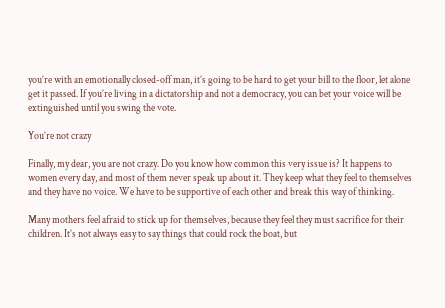you’re with an emotionally closed-off man, it’s going to be hard to get your bill to the floor, let alone get it passed. If you’re living in a dictatorship and not a democracy, you can bet your voice will be extinguished until you swing the vote.

You’re not crazy

Finally, my dear, you are not crazy. Do you know how common this very issue is? It happens to women every day, and most of them never speak up about it. They keep what they feel to themselves and they have no voice. We have to be supportive of each other and break this way of thinking.

Many mothers feel afraid to stick up for themselves, because they feel they must sacrifice for their children. It’s not always easy to say things that could rock the boat, but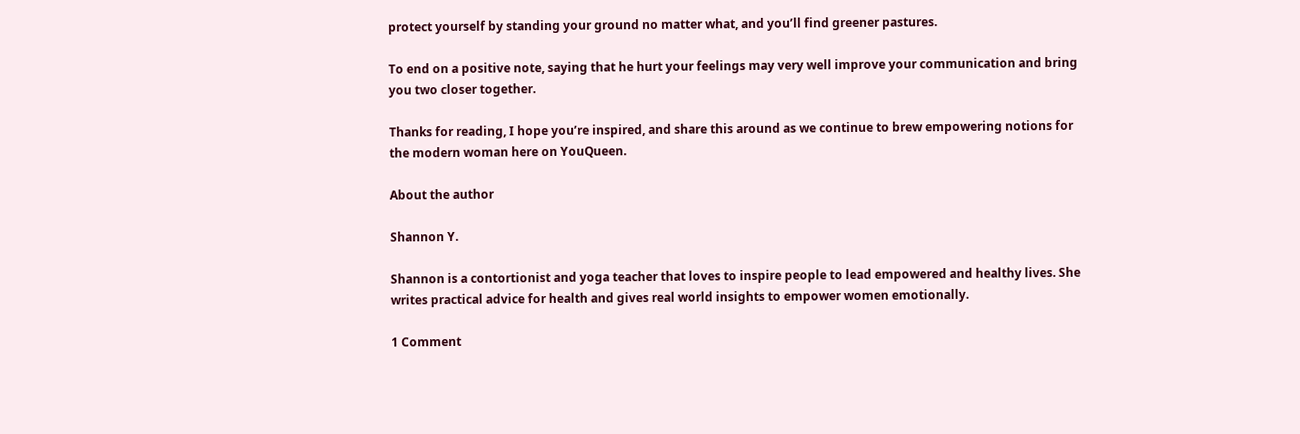protect yourself by standing your ground no matter what, and you’ll find greener pastures.

To end on a positive note, saying that he hurt your feelings may very well improve your communication and bring you two closer together.

Thanks for reading, I hope you’re inspired, and share this around as we continue to brew empowering notions for the modern woman here on YouQueen.

About the author

Shannon Y.

Shannon is a contortionist and yoga teacher that loves to inspire people to lead empowered and healthy lives. She writes practical advice for health and gives real world insights to empower women emotionally.

1 Comment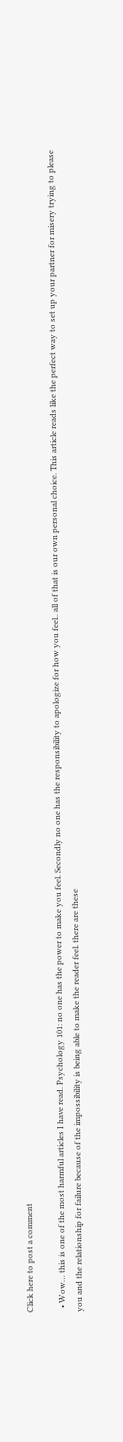Click here to post a comment

  • Wow… this is one of the most harmful articles I have read. Psychology 101: no one has the power to make you feel. Secondly no one has the responsibility to apologize for how you feel.. all of that is our own personal choice. This article reads like the perfect way to set up your partner for misery trying to please you and the relationship for failure because of the impossibility is being able to make the reader feel. there are these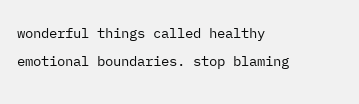wonderful things called healthy emotional boundaries. stop blaming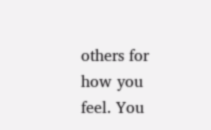others for how you feel. You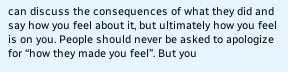can discuss the consequences of what they did and say how you feel about it, but ultimately how you feel is on you. People should never be asked to apologize for “how they made you feel”. But you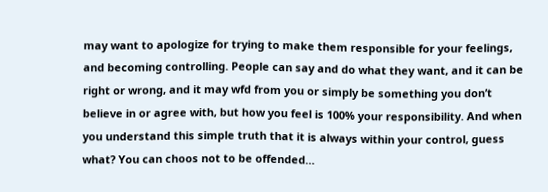may want to apologize for trying to make them responsible for your feelings, and becoming controlling. People can say and do what they want, and it can be right or wrong, and it may wfd from you or simply be something you don’t believe in or agree with, but how you feel is 100% your responsibility. And when you understand this simple truth that it is always within your control, guess what? You can choos not to be offended…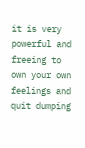it is very powerful and freeing to own your own feelings and quit dumping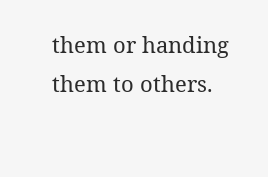them or handing them to others.